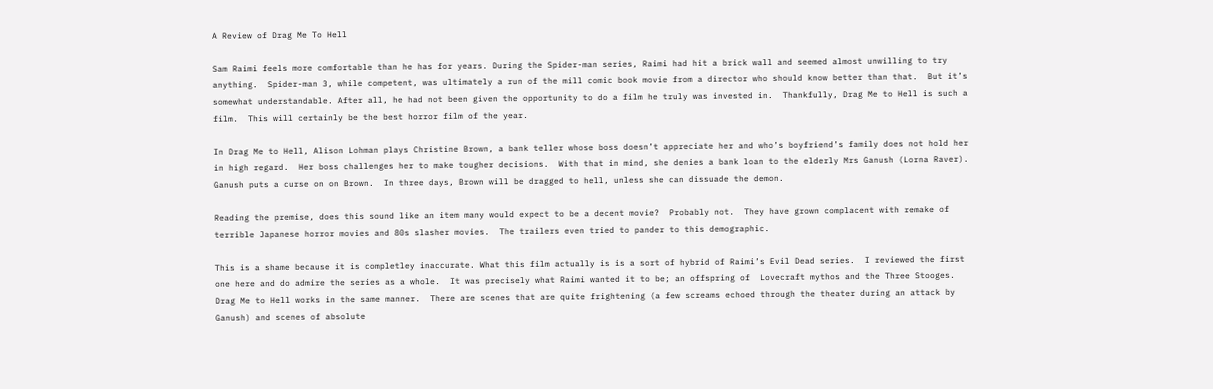A Review of Drag Me To Hell

Sam Raimi feels more comfortable than he has for years. During the Spider-man series, Raimi had hit a brick wall and seemed almost unwilling to try anything.  Spider-man 3, while competent, was ultimately a run of the mill comic book movie from a director who should know better than that.  But it’s somewhat understandable. After all, he had not been given the opportunity to do a film he truly was invested in.  Thankfully, Drag Me to Hell is such a film.  This will certainly be the best horror film of the year.

In Drag Me to Hell, Alison Lohman plays Christine Brown, a bank teller whose boss doesn’t appreciate her and who’s boyfriend’s family does not hold her in high regard.  Her boss challenges her to make tougher decisions.  With that in mind, she denies a bank loan to the elderly Mrs Ganush (Lorna Raver).  Ganush puts a curse on on Brown.  In three days, Brown will be dragged to hell, unless she can dissuade the demon.

Reading the premise, does this sound like an item many would expect to be a decent movie?  Probably not.  They have grown complacent with remake of terrible Japanese horror movies and 80s slasher movies.  The trailers even tried to pander to this demographic.

This is a shame because it is completley inaccurate. What this film actually is is a sort of hybrid of Raimi’s Evil Dead series.  I reviewed the first one here and do admire the series as a whole.  It was precisely what Raimi wanted it to be; an offspring of  Lovecraft mythos and the Three Stooges.  Drag Me to Hell works in the same manner.  There are scenes that are quite frightening (a few screams echoed through the theater during an attack by Ganush) and scenes of absolute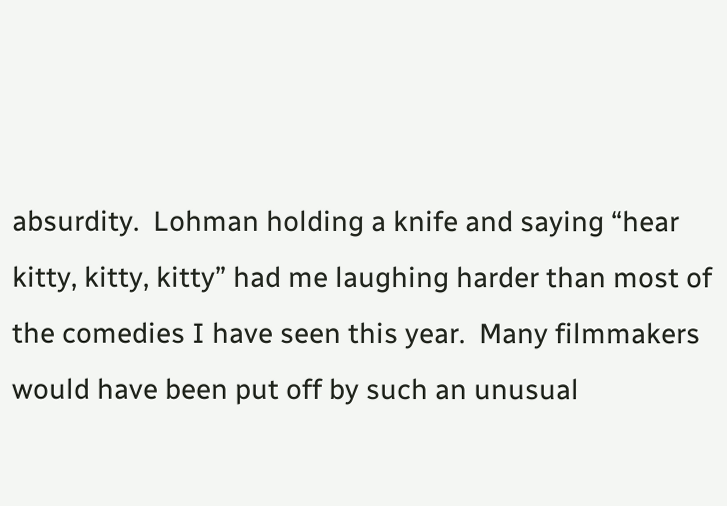absurdity.  Lohman holding a knife and saying “hear kitty, kitty, kitty” had me laughing harder than most of the comedies I have seen this year.  Many filmmakers would have been put off by such an unusual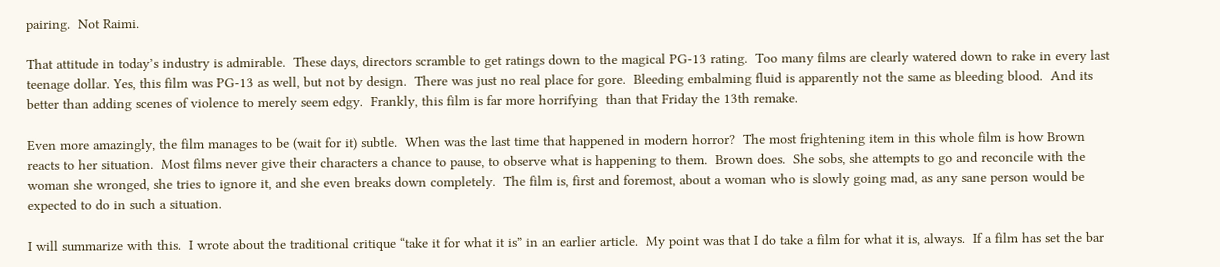pairing.  Not Raimi.

That attitude in today’s industry is admirable.  These days, directors scramble to get ratings down to the magical PG-13 rating.  Too many films are clearly watered down to rake in every last teenage dollar. Yes, this film was PG-13 as well, but not by design.  There was just no real place for gore.  Bleeding embalming fluid is apparently not the same as bleeding blood.  And its better than adding scenes of violence to merely seem edgy.  Frankly, this film is far more horrifying  than that Friday the 13th remake.

Even more amazingly, the film manages to be (wait for it) subtle.  When was the last time that happened in modern horror?  The most frightening item in this whole film is how Brown reacts to her situation.  Most films never give their characters a chance to pause, to observe what is happening to them.  Brown does.  She sobs, she attempts to go and reconcile with the woman she wronged, she tries to ignore it, and she even breaks down completely.  The film is, first and foremost, about a woman who is slowly going mad, as any sane person would be expected to do in such a situation.

I will summarize with this.  I wrote about the traditional critique “take it for what it is” in an earlier article.  My point was that I do take a film for what it is, always.  If a film has set the bar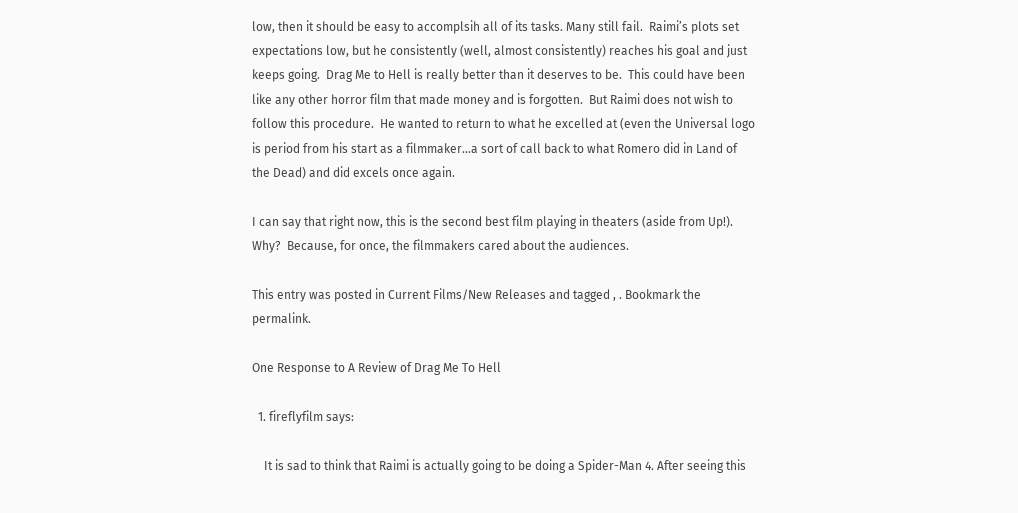low, then it should be easy to accomplsih all of its tasks. Many still fail.  Raimi’s plots set expectations low, but he consistently (well, almost consistently) reaches his goal and just keeps going.  Drag Me to Hell is really better than it deserves to be.  This could have been like any other horror film that made money and is forgotten.  But Raimi does not wish to follow this procedure.  He wanted to return to what he excelled at (even the Universal logo is period from his start as a filmmaker…a sort of call back to what Romero did in Land of the Dead) and did excels once again.

I can say that right now, this is the second best film playing in theaters (aside from Up!). Why?  Because, for once, the filmmakers cared about the audiences.

This entry was posted in Current Films/New Releases and tagged , . Bookmark the permalink.

One Response to A Review of Drag Me To Hell

  1. fireflyfilm says:

    It is sad to think that Raimi is actually going to be doing a Spider-Man 4. After seeing this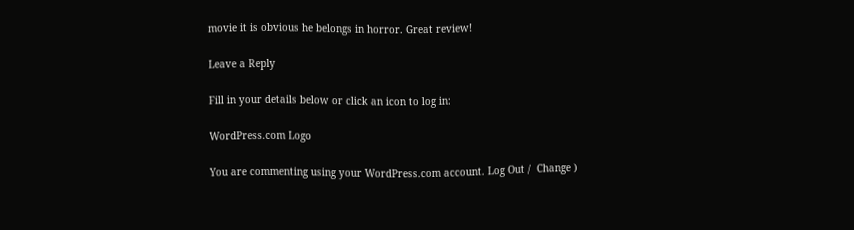movie it is obvious he belongs in horror. Great review!

Leave a Reply

Fill in your details below or click an icon to log in:

WordPress.com Logo

You are commenting using your WordPress.com account. Log Out /  Change )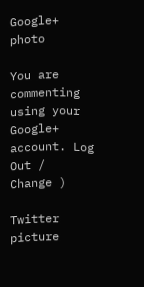Google+ photo

You are commenting using your Google+ account. Log Out /  Change )

Twitter picture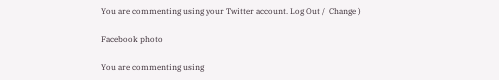You are commenting using your Twitter account. Log Out /  Change )

Facebook photo

You are commenting using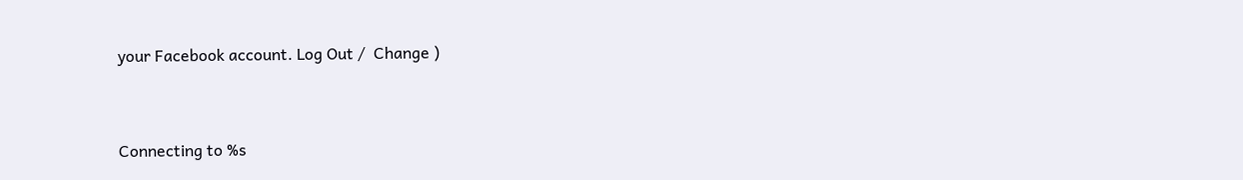your Facebook account. Log Out /  Change )


Connecting to %s